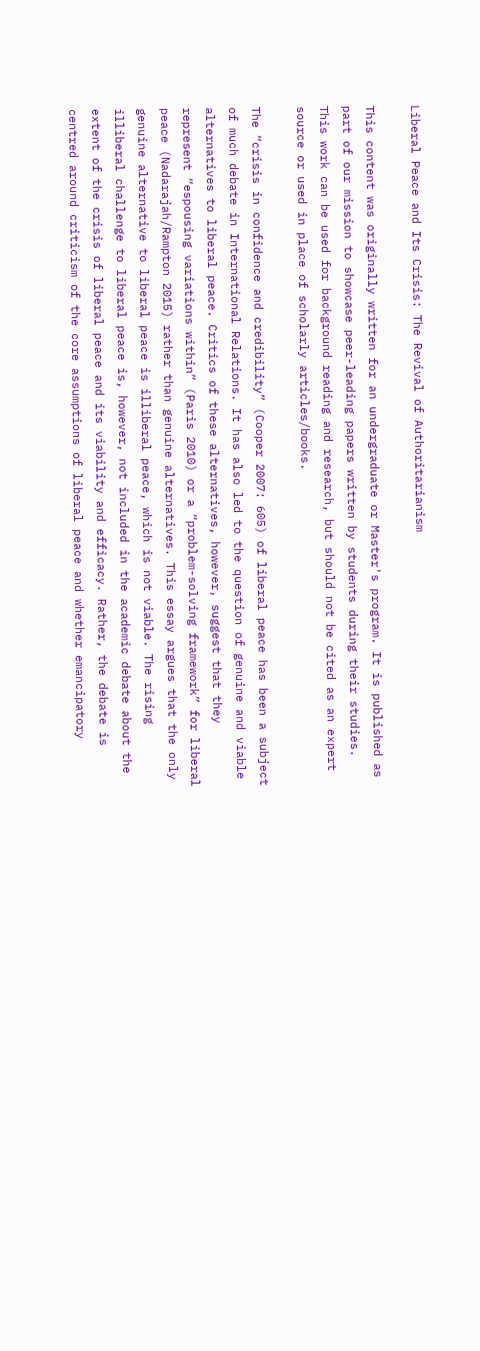Liberal Peace and Its Crisis: The Revival of Authoritarianism

This content was originally written for an undergraduate or Master's program. It is published as part of our mission to showcase peer-leading papers written by students during their studies. This work can be used for background reading and research, but should not be cited as an expert source or used in place of scholarly articles/books.

The “crisis in confidence and credibility” (Cooper 2007: 605) of liberal peace has been a subject of much debate in International Relations. It has also led to the question of genuine and viable alternatives to liberal peace. Critics of these alternatives, however, suggest that they represent “espousing variations within” (Paris 2010) or a “problem-solving framework” for liberal peace (Nadarajah/Rampton 2015) rather than genuine alternatives. This essay argues that the only genuine alternative to liberal peace is illiberal peace, which is not viable. The rising illiberal challenge to liberal peace is, however, not included in the academic debate about the extent of the crisis of liberal peace and its viability and efficacy. Rather, the debate is centred around criticism of the core assumptions of liberal peace and whether emancipatory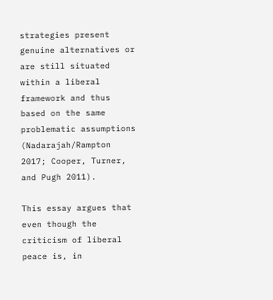strategies present genuine alternatives or are still situated within a liberal framework and thus based on the same problematic assumptions (Nadarajah/Rampton 2017; Cooper, Turner, and Pugh 2011).

This essay argues that even though the criticism of liberal peace is, in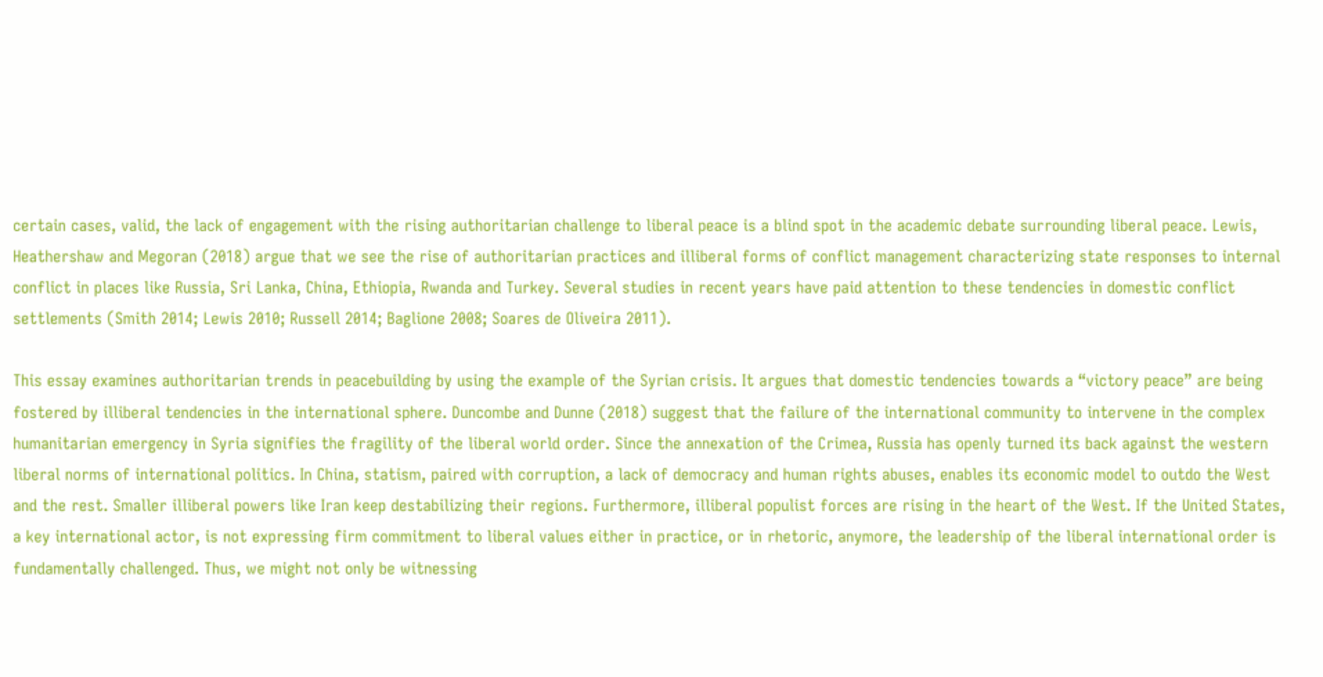certain cases, valid, the lack of engagement with the rising authoritarian challenge to liberal peace is a blind spot in the academic debate surrounding liberal peace. Lewis, Heathershaw and Megoran (2018) argue that we see the rise of authoritarian practices and illiberal forms of conflict management characterizing state responses to internal conflict in places like Russia, Sri Lanka, China, Ethiopia, Rwanda and Turkey. Several studies in recent years have paid attention to these tendencies in domestic conflict settlements (Smith 2014; Lewis 2010; Russell 2014; Baglione 2008; Soares de Oliveira 2011).

This essay examines authoritarian trends in peacebuilding by using the example of the Syrian crisis. It argues that domestic tendencies towards a “victory peace” are being fostered by illiberal tendencies in the international sphere. Duncombe and Dunne (2018) suggest that the failure of the international community to intervene in the complex humanitarian emergency in Syria signifies the fragility of the liberal world order. Since the annexation of the Crimea, Russia has openly turned its back against the western liberal norms of international politics. In China, statism, paired with corruption, a lack of democracy and human rights abuses, enables its economic model to outdo the West and the rest. Smaller illiberal powers like Iran keep destabilizing their regions. Furthermore, illiberal populist forces are rising in the heart of the West. If the United States, a key international actor, is not expressing firm commitment to liberal values either in practice, or in rhetoric, anymore, the leadership of the liberal international order is fundamentally challenged. Thus, we might not only be witnessing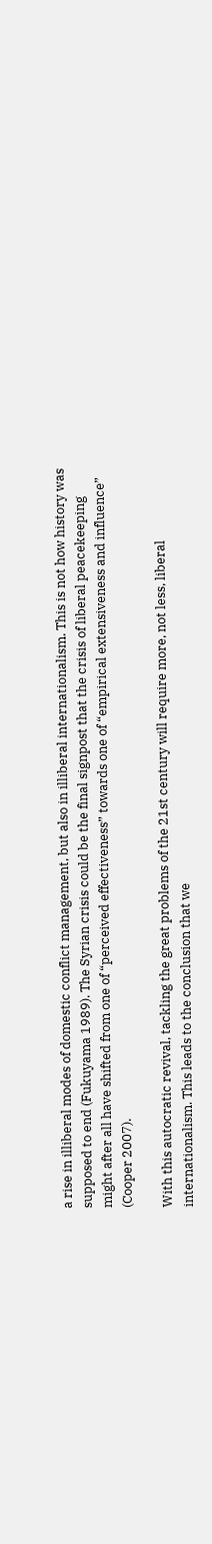a rise in illiberal modes of domestic conflict management, but also in illiberal internationalism. This is not how history was supposed to end (Fukuyama 1989). The Syrian crisis could be the final signpost that the crisis of liberal peacekeeping might after all have shifted from one of “perceived effectiveness” towards one of “empirical extensiveness and influence” (Cooper 2007).

With this autocratic revival, tackling the great problems of the 21st century will require more, not less, liberal internationalism. This leads to the conclusion that we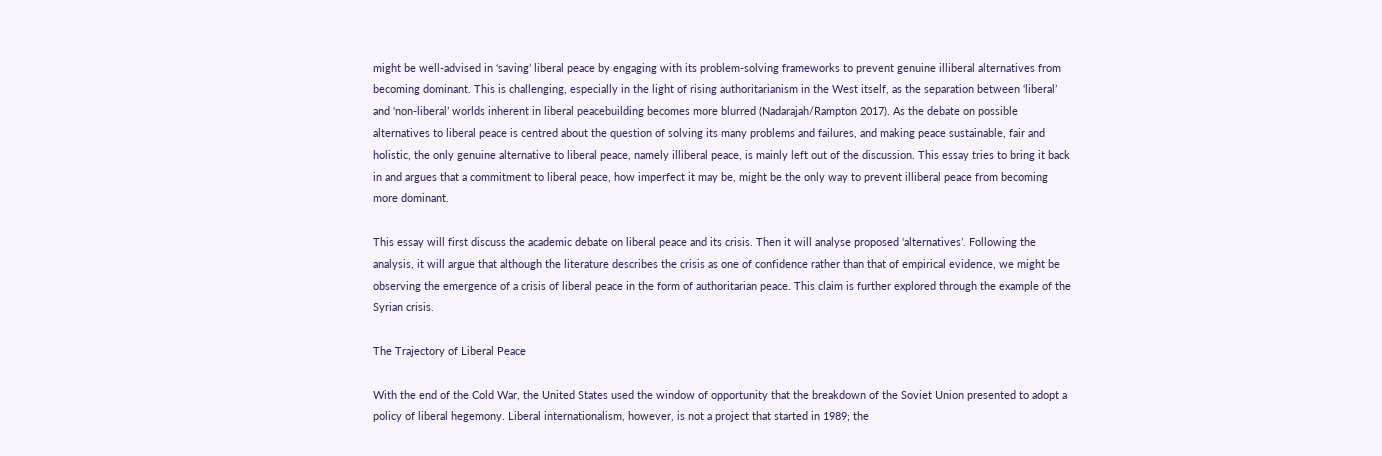might be well-advised in ‘saving’ liberal peace by engaging with its problem-solving frameworks to prevent genuine illiberal alternatives from becoming dominant. This is challenging, especially in the light of rising authoritarianism in the West itself, as the separation between ‘liberal’ and ‘non-liberal’ worlds inherent in liberal peacebuilding becomes more blurred (Nadarajah/Rampton 2017). As the debate on possible alternatives to liberal peace is centred about the question of solving its many problems and failures, and making peace sustainable, fair and holistic, the only genuine alternative to liberal peace, namely illiberal peace, is mainly left out of the discussion. This essay tries to bring it back in and argues that a commitment to liberal peace, how imperfect it may be, might be the only way to prevent illiberal peace from becoming more dominant.

This essay will first discuss the academic debate on liberal peace and its crisis. Then it will analyse proposed ‘alternatives’. Following the analysis, it will argue that although the literature describes the crisis as one of confidence rather than that of empirical evidence, we might be observing the emergence of a crisis of liberal peace in the form of authoritarian peace. This claim is further explored through the example of the Syrian crisis.

The Trajectory of Liberal Peace

With the end of the Cold War, the United States used the window of opportunity that the breakdown of the Soviet Union presented to adopt a policy of liberal hegemony. Liberal internationalism, however, is not a project that started in 1989; the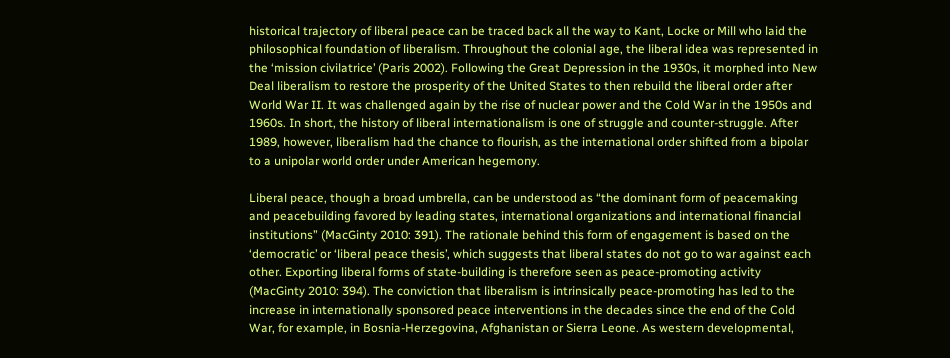historical trajectory of liberal peace can be traced back all the way to Kant, Locke or Mill who laid the philosophical foundation of liberalism. Throughout the colonial age, the liberal idea was represented in the ‘mission civilatrice’ (Paris 2002). Following the Great Depression in the 1930s, it morphed into New Deal liberalism to restore the prosperity of the United States to then rebuild the liberal order after World War II. It was challenged again by the rise of nuclear power and the Cold War in the 1950s and 1960s. In short, the history of liberal internationalism is one of struggle and counter-struggle. After 1989, however, liberalism had the chance to flourish, as the international order shifted from a bipolar to a unipolar world order under American hegemony.

Liberal peace, though a broad umbrella, can be understood as “the dominant form of peacemaking and peacebuilding favored by leading states, international organizations and international financial institutions” (MacGinty 2010: 391). The rationale behind this form of engagement is based on the ‘democratic’ or ‘liberal peace thesis’, which suggests that liberal states do not go to war against each other. Exporting liberal forms of state-building is therefore seen as peace-promoting activity (MacGinty 2010: 394). The conviction that liberalism is intrinsically peace-promoting has led to the increase in internationally sponsored peace interventions in the decades since the end of the Cold War, for example, in Bosnia-Herzegovina, Afghanistan or Sierra Leone. As western developmental,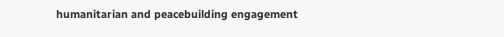humanitarian and peacebuilding engagement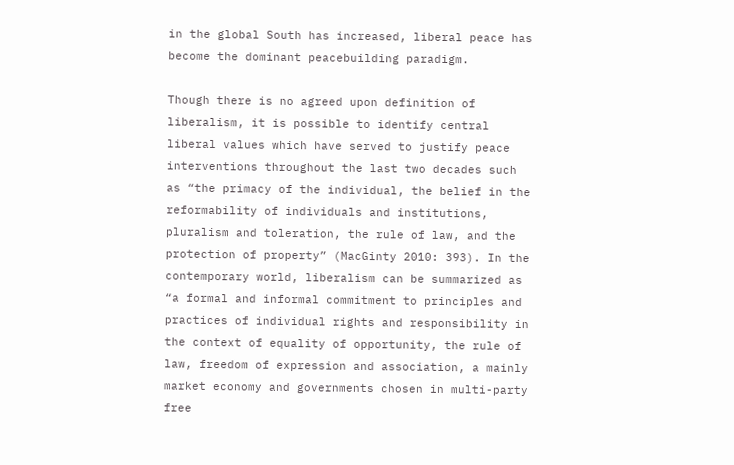in the global South has increased, liberal peace has become the dominant peacebuilding paradigm.

Though there is no agreed upon definition of liberalism, it is possible to identify central liberal values which have served to justify peace interventions throughout the last two decades such as “the primacy of the individual, the belief in the reformability of individuals and institutions, pluralism and toleration, the rule of law, and the protection of property” (MacGinty 2010: 393). In the contemporary world, liberalism can be summarized as “a formal and informal commitment to principles and practices of individual rights and responsibility in the context of equality of opportunity, the rule of law, freedom of expression and association, a mainly market economy and governments chosen in multi-party free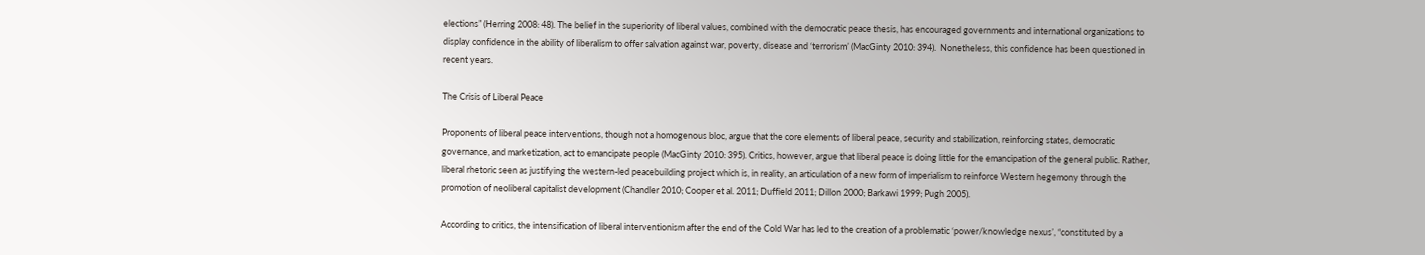elections” (Herring 2008: 48). The belief in the superiority of liberal values, combined with the democratic peace thesis, has encouraged governments and international organizations to display confidence in the ability of liberalism to offer salvation against war, poverty, disease and ‘terrorism’ (MacGinty 2010: 394).  Nonetheless, this confidence has been questioned in recent years.

The Crisis of Liberal Peace

Proponents of liberal peace interventions, though not a homogenous bloc, argue that the core elements of liberal peace, security and stabilization, reinforcing states, democratic governance, and marketization, act to emancipate people (MacGinty 2010: 395). Critics, however, argue that liberal peace is doing little for the emancipation of the general public. Rather, liberal rhetoric seen as justifying the western-led peacebuilding project which is, in reality, an articulation of a new form of imperialism to reinforce Western hegemony through the promotion of neoliberal capitalist development (Chandler 2010; Cooper et al. 2011; Duffield 2011; Dillon 2000; Barkawi 1999; Pugh 2005).

According to critics, the intensification of liberal interventionism after the end of the Cold War has led to the creation of a problematic ‘power/knowledge nexus’, “constituted by a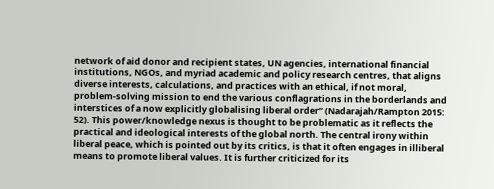network of aid donor and recipient states, UN agencies, international financial institutions, NGOs, and myriad academic and policy research centres, that aligns diverse interests, calculations, and practices with an ethical, if not moral, problem-solving mission to end the various conflagrations in the borderlands and interstices of a now explicitly globalising liberal order” (Nadarajah/Rampton 2015: 52). This power/knowledge nexus is thought to be problematic as it reflects the practical and ideological interests of the global north. The central irony within liberal peace, which is pointed out by its critics, is that it often engages in illiberal means to promote liberal values. It is further criticized for its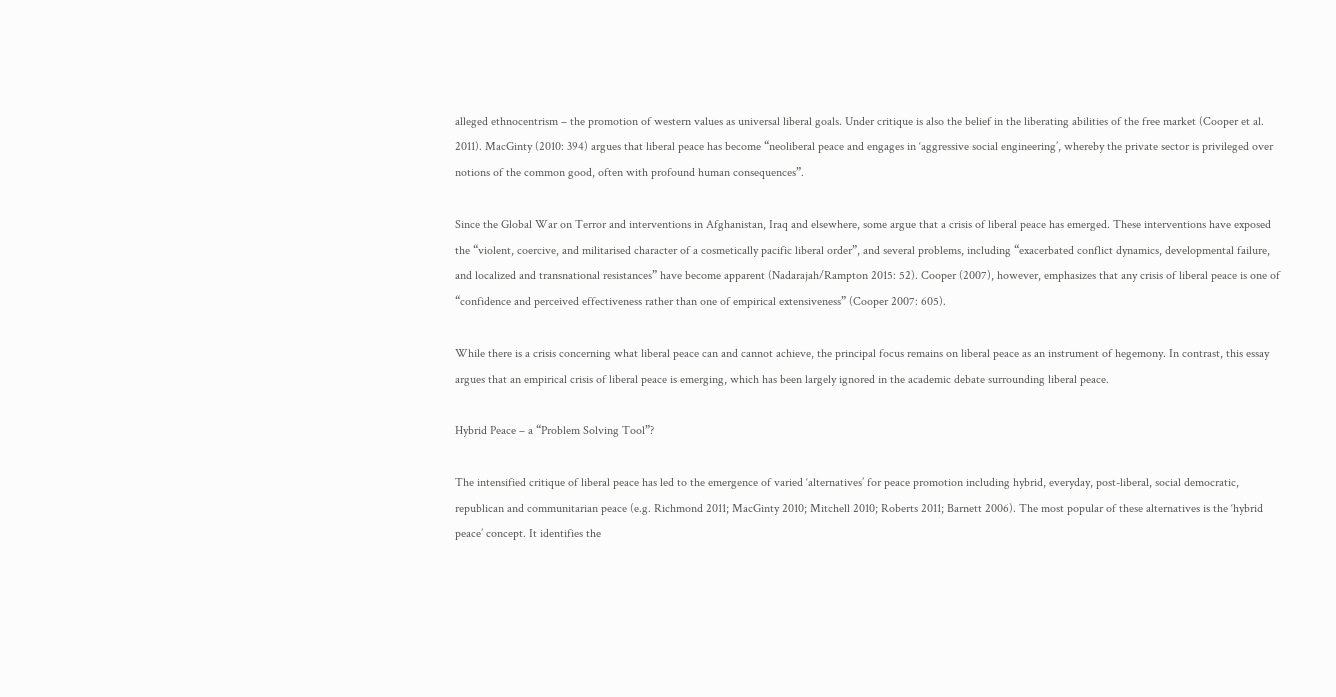alleged ethnocentrism – the promotion of western values as universal liberal goals. Under critique is also the belief in the liberating abilities of the free market (Cooper et al. 2011). MacGinty (2010: 394) argues that liberal peace has become “neoliberal peace and engages in ‘aggressive social engineering’, whereby the private sector is privileged over notions of the common good, often with profound human consequences”.

Since the Global War on Terror and interventions in Afghanistan, Iraq and elsewhere, some argue that a crisis of liberal peace has emerged. These interventions have exposed the “violent, coercive, and militarised character of a cosmetically pacific liberal order”, and several problems, including “exacerbated conflict dynamics, developmental failure, and localized and transnational resistances” have become apparent (Nadarajah/Rampton 2015: 52). Cooper (2007), however, emphasizes that any crisis of liberal peace is one of “confidence and perceived effectiveness rather than one of empirical extensiveness” (Cooper 2007: 605).

While there is a crisis concerning what liberal peace can and cannot achieve, the principal focus remains on liberal peace as an instrument of hegemony. In contrast, this essay argues that an empirical crisis of liberal peace is emerging, which has been largely ignored in the academic debate surrounding liberal peace.

Hybrid Peace – a “Problem Solving Tool”?

The intensified critique of liberal peace has led to the emergence of varied ‘alternatives’ for peace promotion including hybrid, everyday, post-liberal, social democratic, republican and communitarian peace (e.g. Richmond 2011; MacGinty 2010; Mitchell 2010; Roberts 2011; Barnett 2006). The most popular of these alternatives is the ‘hybrid peace’ concept. It identifies the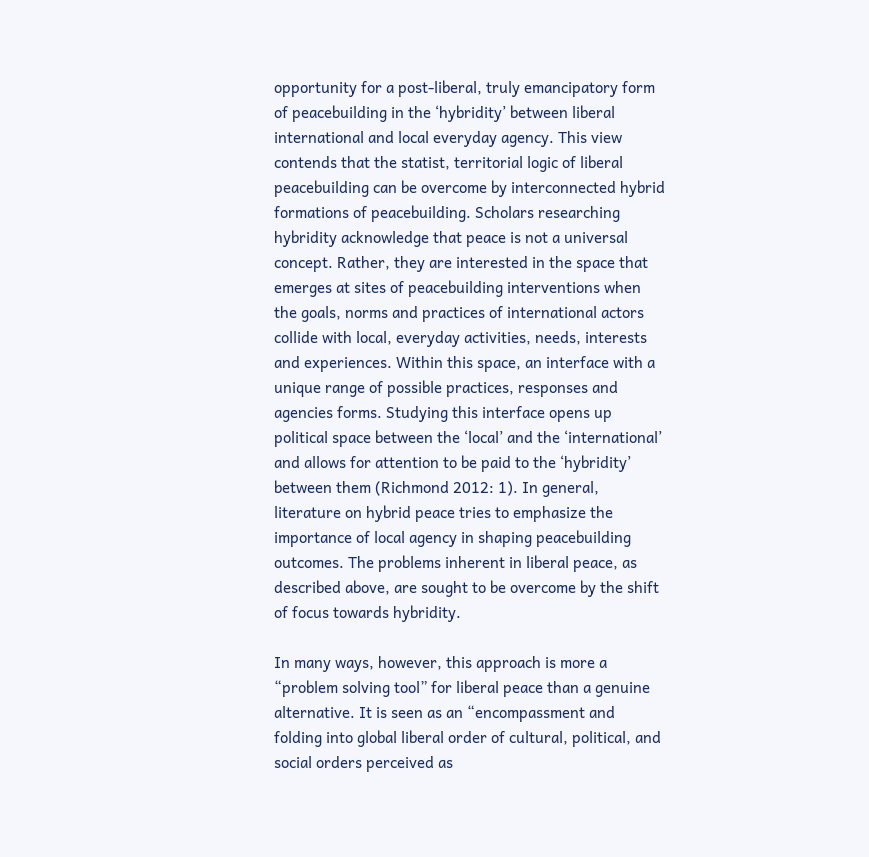opportunity for a post-liberal, truly emancipatory form of peacebuilding in the ‘hybridity’ between liberal international and local everyday agency. This view contends that the statist, territorial logic of liberal peacebuilding can be overcome by interconnected hybrid formations of peacebuilding. Scholars researching hybridity acknowledge that peace is not a universal concept. Rather, they are interested in the space that emerges at sites of peacebuilding interventions when the goals, norms and practices of international actors collide with local, everyday activities, needs, interests and experiences. Within this space, an interface with a unique range of possible practices, responses and agencies forms. Studying this interface opens up political space between the ‘local’ and the ‘international’ and allows for attention to be paid to the ‘hybridity’ between them (Richmond 2012: 1). In general, literature on hybrid peace tries to emphasize the importance of local agency in shaping peacebuilding outcomes. The problems inherent in liberal peace, as described above, are sought to be overcome by the shift of focus towards hybridity.

In many ways, however, this approach is more a “problem solving tool” for liberal peace than a genuine alternative. It is seen as an “encompassment and folding into global liberal order of cultural, political, and social orders perceived as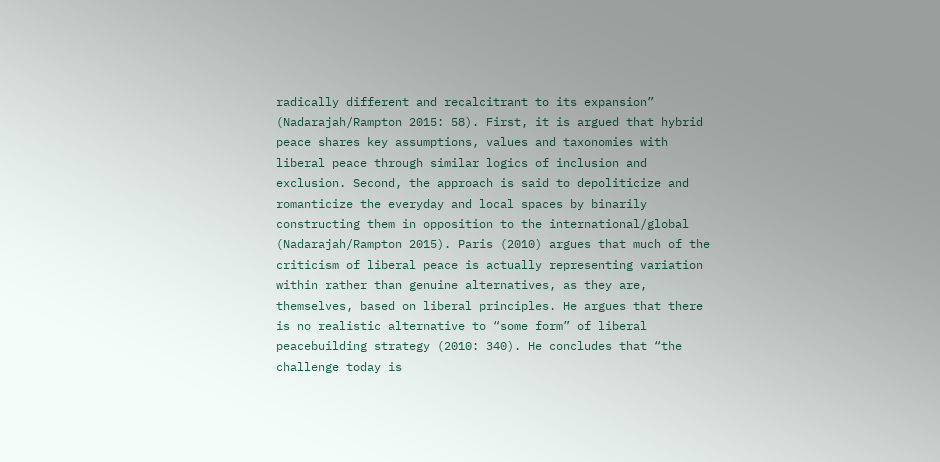radically different and recalcitrant to its expansion” (Nadarajah/Rampton 2015: 58). First, it is argued that hybrid peace shares key assumptions, values and taxonomies with liberal peace through similar logics of inclusion and exclusion. Second, the approach is said to depoliticize and romanticize the everyday and local spaces by binarily constructing them in opposition to the international/global (Nadarajah/Rampton 2015). Paris (2010) argues that much of the criticism of liberal peace is actually representing variation within rather than genuine alternatives, as they are, themselves, based on liberal principles. He argues that there is no realistic alternative to “some form” of liberal peacebuilding strategy (2010: 340). He concludes that “the challenge today is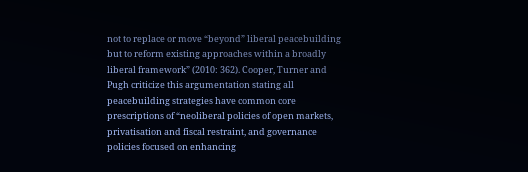not to replace or move “beyond” liberal peacebuilding but to reform existing approaches within a broadly liberal framework” (2010: 362). Cooper, Turner and Pugh criticize this argumentation stating all peacebuilding strategies have common core prescriptions of “neoliberal policies of open markets, privatisation and fiscal restraint, and governance policies focused on enhancing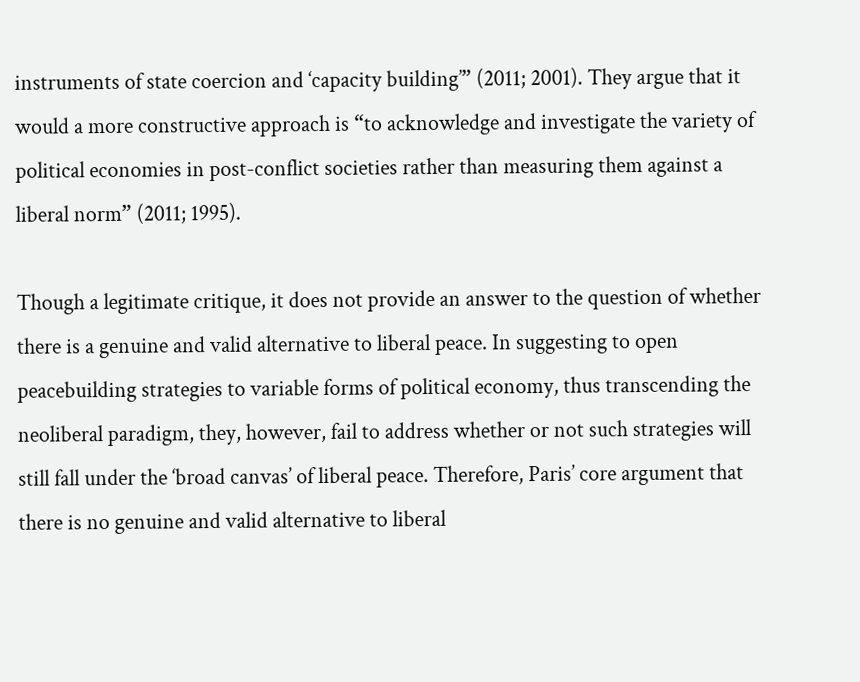instruments of state coercion and ‘capacity building’” (2011; 2001). They argue that it would a more constructive approach is “to acknowledge and investigate the variety of political economies in post-conflict societies rather than measuring them against a liberal norm” (2011; 1995).

Though a legitimate critique, it does not provide an answer to the question of whether there is a genuine and valid alternative to liberal peace. In suggesting to open peacebuilding strategies to variable forms of political economy, thus transcending the neoliberal paradigm, they, however, fail to address whether or not such strategies will still fall under the ‘broad canvas’ of liberal peace. Therefore, Paris’ core argument that there is no genuine and valid alternative to liberal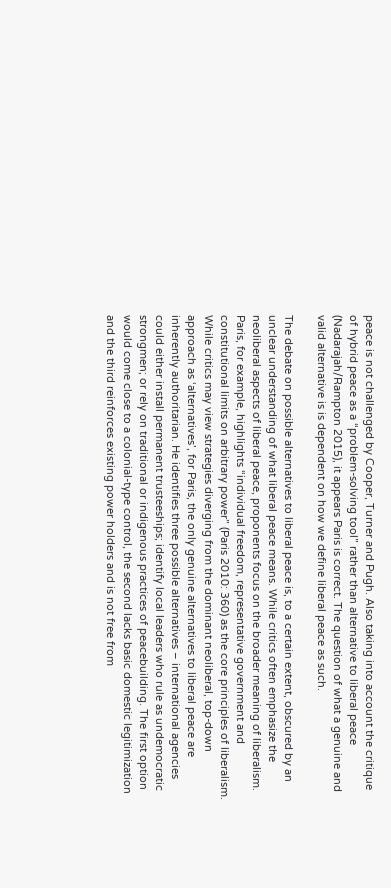peace is not challenged by Cooper, Turner and Pugh. Also taking into account the critique of hybrid peace as a “problem-solving tool” rather than alternative to liberal peace (Nadarajah/Rampton 2015), it appears Paris is correct. The question of what a genuine and valid alternative is is dependent on how we define liberal peace as such.

The debate on possible alternatives to liberal peace is, to a certain extent, obscured by an unclear understanding of what liberal peace means. While critics often emphasize the neoliberal aspects of liberal peace, proponents focus on the broader meaning of liberalism. Paris, for example, highlights “individual freedom, representative government and constitutional limits on arbitrary power” (Paris 2010: 360) as the core principles of liberalism. While critics may view strategies diverging from the dominant neoliberal, top-down approach as ‘alternatives’, for Paris, the only genuine alternatives to liberal peace are inherently authoritarian. He identifies three possible alternatives – international agencies could either install permanent trusteeships; identify local leaders who rule as undemocratic strongmen; or rely on traditional or indigenous practices of peacebuilding. The first option would come close to a colonial-type control, the second lacks basic domestic legitimization and the third reinforces existing power holders and is not free from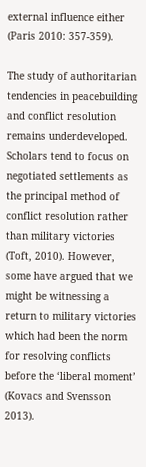external influence either (Paris 2010: 357-359).

The study of authoritarian tendencies in peacebuilding and conflict resolution remains underdeveloped. Scholars tend to focus on negotiated settlements as the principal method of conflict resolution rather than military victories (Toft, 2010). However, some have argued that we might be witnessing a return to military victories which had been the norm for resolving conflicts before the ‘liberal moment’ (Kovacs and Svensson 2013).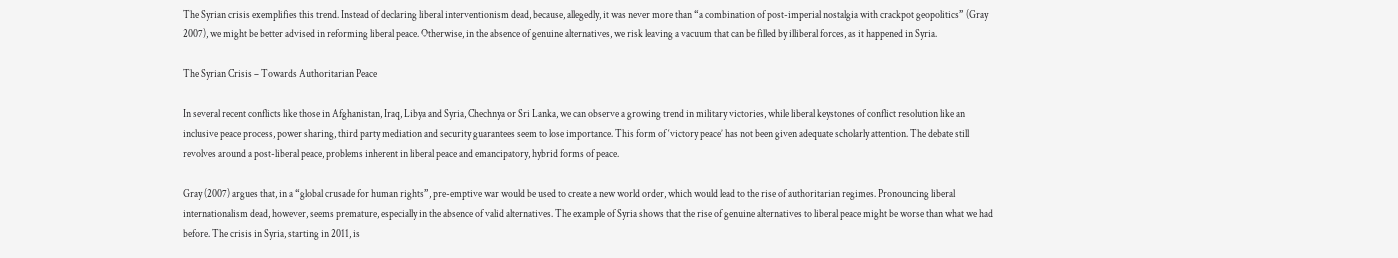The Syrian crisis exemplifies this trend. Instead of declaring liberal interventionism dead, because, allegedly, it was never more than “a combination of post-imperial nostalgia with crackpot geopolitics” (Gray 2007), we might be better advised in reforming liberal peace. Otherwise, in the absence of genuine alternatives, we risk leaving a vacuum that can be filled by illiberal forces, as it happened in Syria.

The Syrian Crisis – Towards Authoritarian Peace

In several recent conflicts like those in Afghanistan, Iraq, Libya and Syria, Chechnya or Sri Lanka, we can observe a growing trend in military victories, while liberal keystones of conflict resolution like an inclusive peace process, power sharing, third party mediation and security guarantees seem to lose importance. This form of ‘victory peace’ has not been given adequate scholarly attention. The debate still revolves around a post-liberal peace, problems inherent in liberal peace and emancipatory, hybrid forms of peace.

Gray (2007) argues that, in a “global crusade for human rights”, pre-emptive war would be used to create a new world order, which would lead to the rise of authoritarian regimes. Pronouncing liberal internationalism dead, however, seems premature, especially in the absence of valid alternatives. The example of Syria shows that the rise of genuine alternatives to liberal peace might be worse than what we had before. The crisis in Syria, starting in 2011, is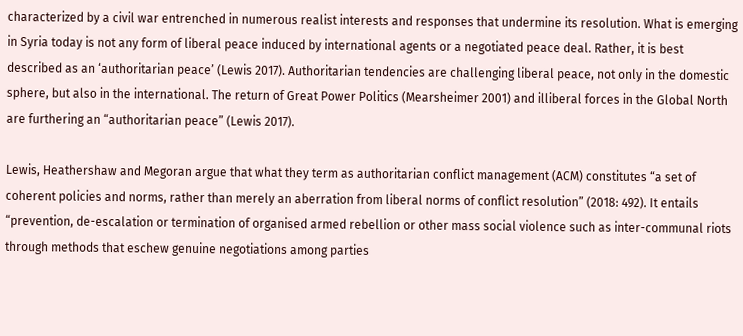characterized by a civil war entrenched in numerous realist interests and responses that undermine its resolution. What is emerging in Syria today is not any form of liberal peace induced by international agents or a negotiated peace deal. Rather, it is best described as an ‘authoritarian peace’ (Lewis 2017). Authoritarian tendencies are challenging liberal peace, not only in the domestic sphere, but also in the international. The return of Great Power Politics (Mearsheimer 2001) and illiberal forces in the Global North are furthering an “authoritarian peace” (Lewis 2017).

Lewis, Heathershaw and Megoran argue that what they term as authoritarian conflict management (ACM) constitutes “a set of coherent policies and norms, rather than merely an aberration from liberal norms of conflict resolution” (2018: 492). It entails “prevention, de-escalation or termination of organised armed rebellion or other mass social violence such as inter-communal riots through methods that eschew genuine negotiations among parties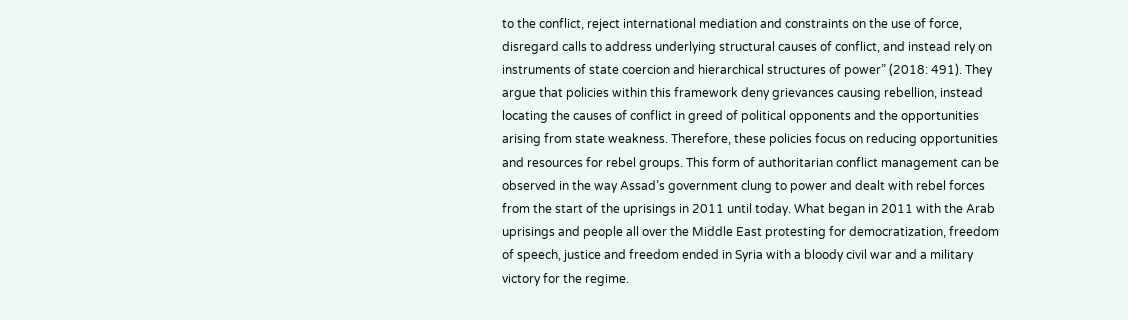to the conflict, reject international mediation and constraints on the use of force, disregard calls to address underlying structural causes of conflict, and instead rely on instruments of state coercion and hierarchical structures of power” (2018: 491). They argue that policies within this framework deny grievances causing rebellion, instead locating the causes of conflict in greed of political opponents and the opportunities arising from state weakness. Therefore, these policies focus on reducing opportunities and resources for rebel groups. This form of authoritarian conflict management can be observed in the way Assad’s government clung to power and dealt with rebel forces from the start of the uprisings in 2011 until today. What began in 2011 with the Arab uprisings and people all over the Middle East protesting for democratization, freedom of speech, justice and freedom ended in Syria with a bloody civil war and a military victory for the regime.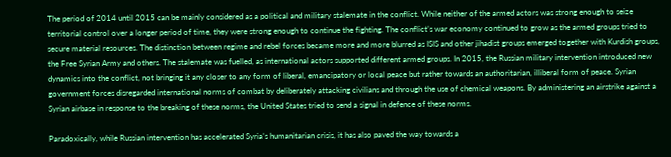The period of 2014 until 2015 can be mainly considered as a political and military stalemate in the conflict. While neither of the armed actors was strong enough to seize territorial control over a longer period of time, they were strong enough to continue the fighting. The conflict’s war economy continued to grow as the armed groups tried to secure material resources. The distinction between regime and rebel forces became more and more blurred as ISIS and other jihadist groups emerged together with Kurdish groups, the Free Syrian Army and others. The stalemate was fuelled, as international actors supported different armed groups. In 2015, the Russian military intervention introduced new dynamics into the conflict, not bringing it any closer to any form of liberal, emancipatory or local peace but rather towards an authoritarian, illiberal form of peace. Syrian government forces disregarded international norms of combat by deliberately attacking civilians and through the use of chemical weapons. By administering an airstrike against a Syrian airbase in response to the breaking of these norms, the United States tried to send a signal in defence of these norms.

Paradoxically, while Russian intervention has accelerated Syria’s humanitarian crisis, it has also paved the way towards a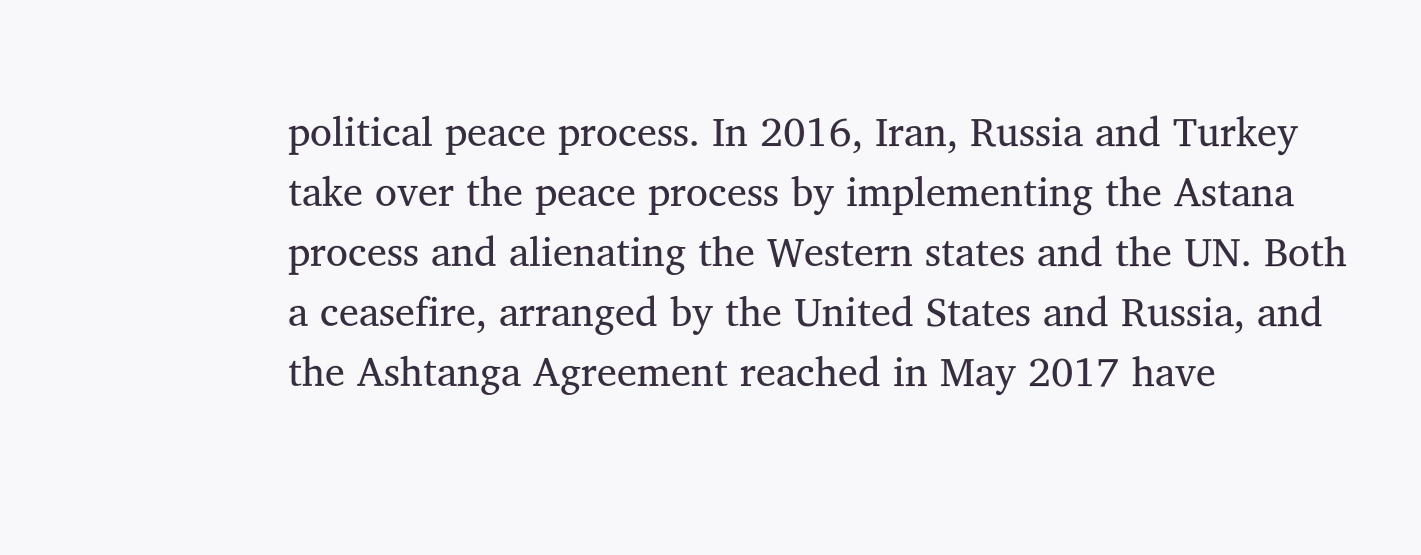political peace process. In 2016, Iran, Russia and Turkey take over the peace process by implementing the Astana process and alienating the Western states and the UN. Both a ceasefire, arranged by the United States and Russia, and the Ashtanga Agreement reached in May 2017 have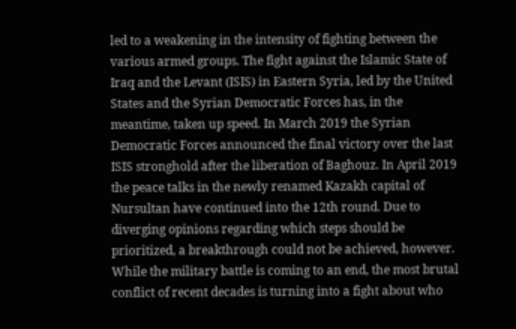led to a weakening in the intensity of fighting between the various armed groups. The fight against the Islamic State of Iraq and the Levant (ISIS) in Eastern Syria, led by the United States and the Syrian Democratic Forces has, in the meantime, taken up speed. In March 2019 the Syrian Democratic Forces announced the final victory over the last ISIS stronghold after the liberation of Baghouz. In April 2019 the peace talks in the newly renamed Kazakh capital of Nursultan have continued into the 12th round. Due to diverging opinions regarding which steps should be prioritized, a breakthrough could not be achieved, however. While the military battle is coming to an end, the most brutal conflict of recent decades is turning into a fight about who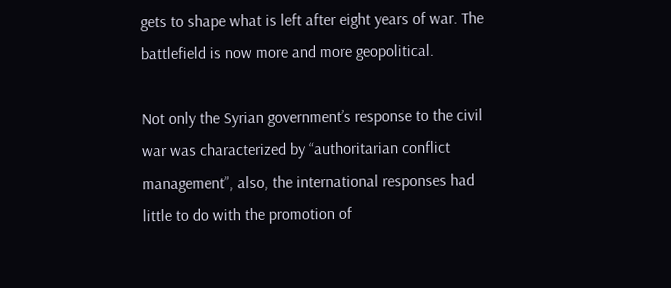gets to shape what is left after eight years of war. The battlefield is now more and more geopolitical.

Not only the Syrian government’s response to the civil war was characterized by “authoritarian conflict management”, also, the international responses had little to do with the promotion of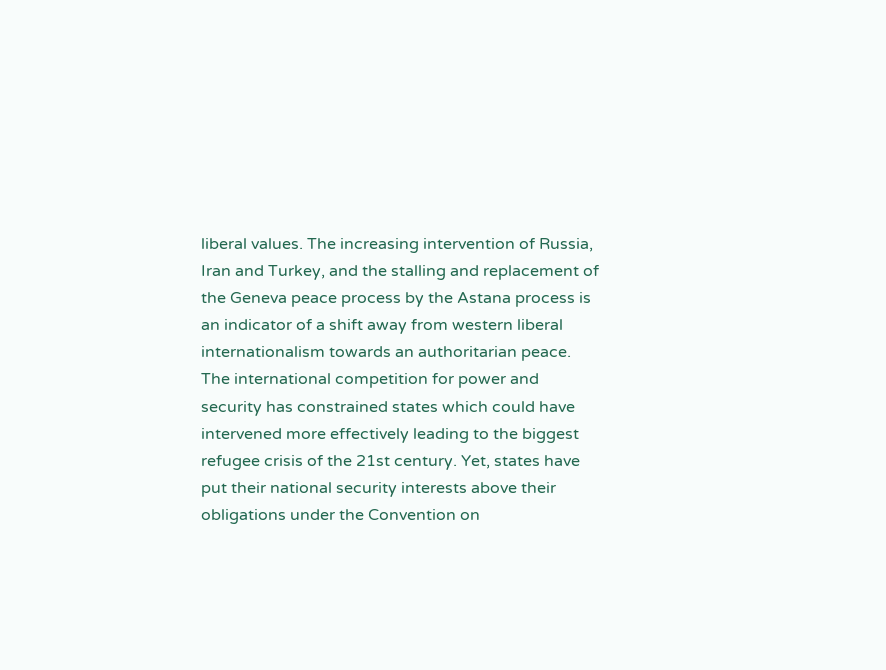liberal values. The increasing intervention of Russia, Iran and Turkey, and the stalling and replacement of the Geneva peace process by the Astana process is an indicator of a shift away from western liberal internationalism towards an authoritarian peace. The international competition for power and security has constrained states which could have intervened more effectively leading to the biggest refugee crisis of the 21st century. Yet, states have put their national security interests above their obligations under the Convention on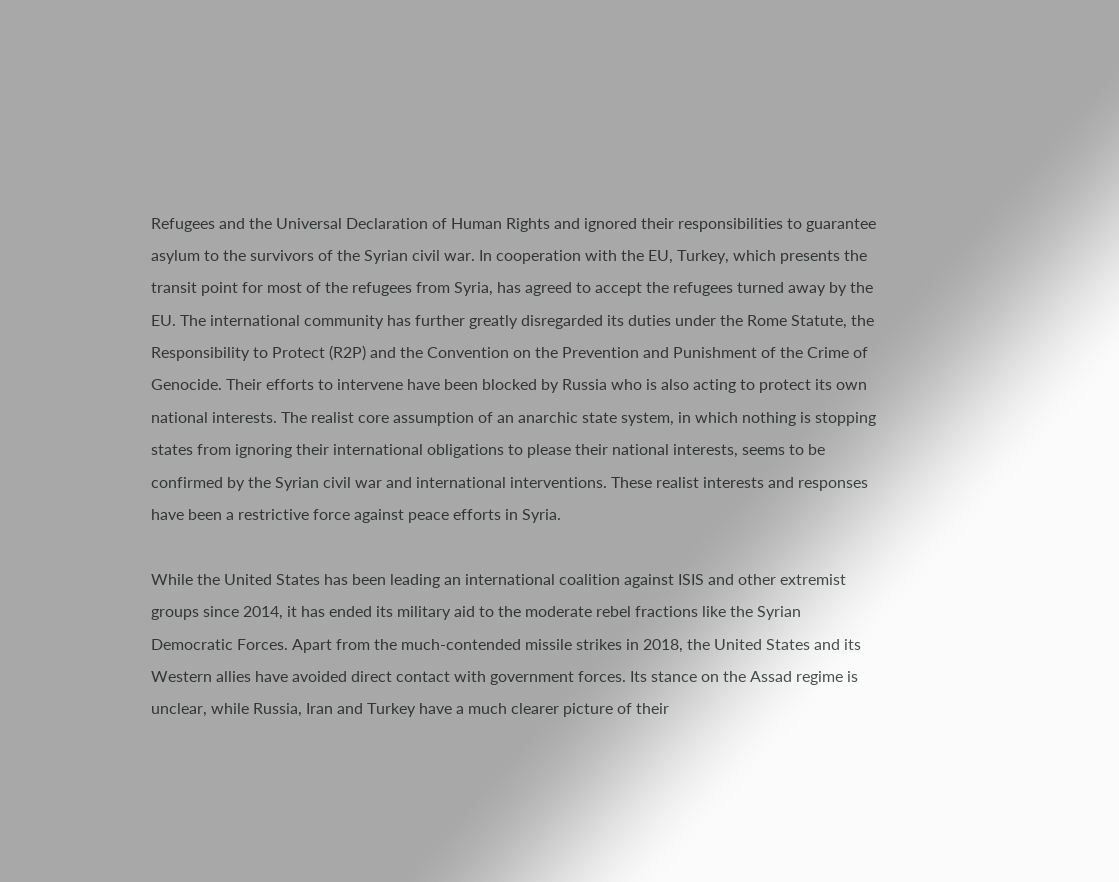Refugees and the Universal Declaration of Human Rights and ignored their responsibilities to guarantee asylum to the survivors of the Syrian civil war. In cooperation with the EU, Turkey, which presents the transit point for most of the refugees from Syria, has agreed to accept the refugees turned away by the EU. The international community has further greatly disregarded its duties under the Rome Statute, the Responsibility to Protect (R2P) and the Convention on the Prevention and Punishment of the Crime of Genocide. Their efforts to intervene have been blocked by Russia who is also acting to protect its own national interests. The realist core assumption of an anarchic state system, in which nothing is stopping states from ignoring their international obligations to please their national interests, seems to be confirmed by the Syrian civil war and international interventions. These realist interests and responses have been a restrictive force against peace efforts in Syria.

While the United States has been leading an international coalition against ISIS and other extremist groups since 2014, it has ended its military aid to the moderate rebel fractions like the Syrian Democratic Forces. Apart from the much-contended missile strikes in 2018, the United States and its Western allies have avoided direct contact with government forces. Its stance on the Assad regime is unclear, while Russia, Iran and Turkey have a much clearer picture of their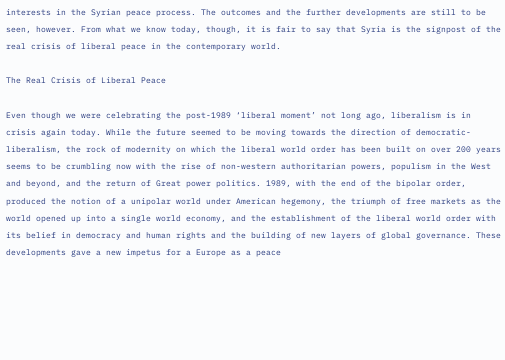interests in the Syrian peace process. The outcomes and the further developments are still to be seen, however. From what we know today, though, it is fair to say that Syria is the signpost of the real crisis of liberal peace in the contemporary world.

The Real Crisis of Liberal Peace

Even though we were celebrating the post-1989 ‘liberal moment’ not long ago, liberalism is in crisis again today. While the future seemed to be moving towards the direction of democratic-liberalism, the rock of modernity on which the liberal world order has been built on over 200 years seems to be crumbling now with the rise of non-western authoritarian powers, populism in the West and beyond, and the return of Great power politics. 1989, with the end of the bipolar order, produced the notion of a unipolar world under American hegemony, the triumph of free markets as the world opened up into a single world economy, and the establishment of the liberal world order with its belief in democracy and human rights and the building of new layers of global governance. These developments gave a new impetus for a Europe as a peace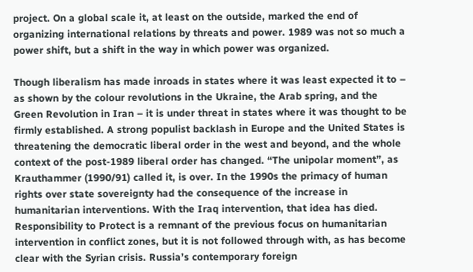project. On a global scale it, at least on the outside, marked the end of organizing international relations by threats and power. 1989 was not so much a power shift, but a shift in the way in which power was organized.

Though liberalism has made inroads in states where it was least expected it to – as shown by the colour revolutions in the Ukraine, the Arab spring, and the Green Revolution in Iran – it is under threat in states where it was thought to be firmly established. A strong populist backlash in Europe and the United States is threatening the democratic liberal order in the west and beyond, and the whole context of the post-1989 liberal order has changed. “The unipolar moment”, as Krauthammer (1990/91) called it, is over. In the 1990s the primacy of human rights over state sovereignty had the consequence of the increase in humanitarian interventions. With the Iraq intervention, that idea has died. Responsibility to Protect is a remnant of the previous focus on humanitarian intervention in conflict zones, but it is not followed through with, as has become clear with the Syrian crisis. Russia’s contemporary foreign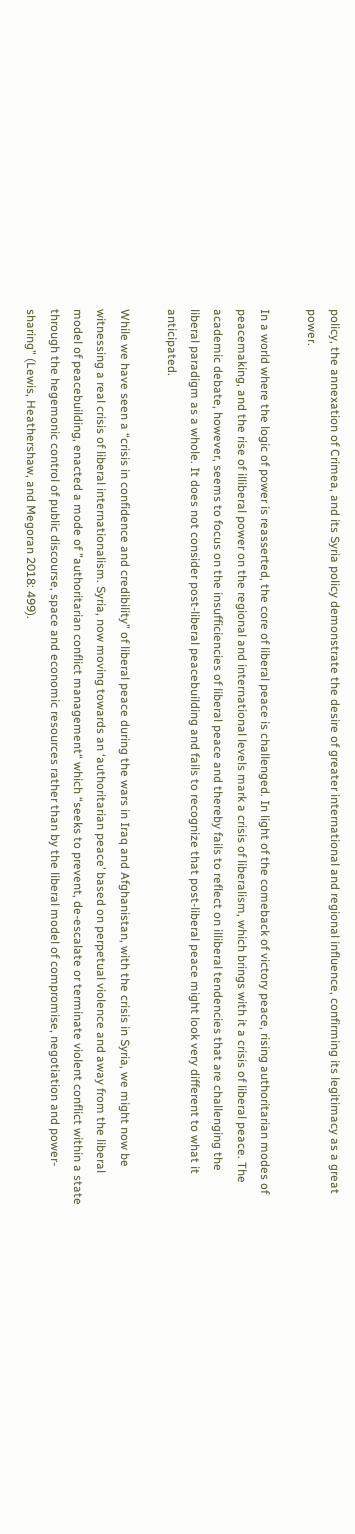policy, the annexation of Crimea, and its Syria policy demonstrate the desire of greater international and regional influence, confirming its legitimacy as a great power.

In a world where the logic of power is reasserted, the core of liberal peace is challenged. In light of the comeback of victory peace, rising authoritarian modes of peacemaking, and the rise of illiberal power on the regional and international levels mark a crisis of liberalism, which brings with it a crisis of liberal peace. The academic debate, however, seems to focus on the insufficiencies of liberal peace and thereby fails to reflect on illiberal tendencies that are challenging the liberal paradigm as a whole. It does not consider post-liberal peacebuilding and fails to recognize that post-liberal peace might look very different to what it anticipated.

While we have seen a “crisis in confidence and credibility” of liberal peace during the wars in Iraq and Afghanistan, with the crisis in Syria, we might now be witnessing a real crisis of liberal internationalism. Syria, now moving towards an ‘authoritarian peace’ based on perpetual violence and away from the liberal model of peacebuilding, enacted a mode of ”authoritarian conflict management“ which “seeks to prevent, de-escalate or terminate violent conflict within a state through the hegemonic control of public discourse, space and economic resources rather than by the liberal model of compromise, negotiation and power-sharing” (Lewis, Heathershaw, and Megoran 2018: 499).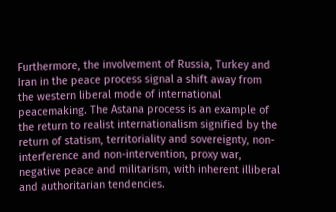Furthermore, the involvement of Russia, Turkey and Iran in the peace process signal a shift away from the western liberal mode of international peacemaking. The Astana process is an example of the return to realist internationalism signified by the return of statism, territoriality and sovereignty, non-interference and non-intervention, proxy war, negative peace and militarism, with inherent illiberal and authoritarian tendencies.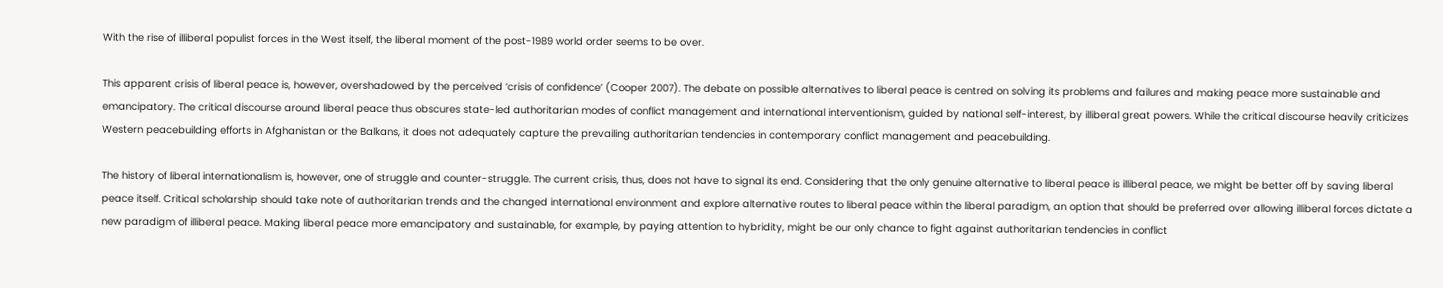With the rise of illiberal populist forces in the West itself, the liberal moment of the post-1989 world order seems to be over.

This apparent crisis of liberal peace is, however, overshadowed by the perceived ‘crisis of confidence’ (Cooper 2007). The debate on possible alternatives to liberal peace is centred on solving its problems and failures and making peace more sustainable and emancipatory. The critical discourse around liberal peace thus obscures state-led authoritarian modes of conflict management and international interventionism, guided by national self-interest, by illiberal great powers. While the critical discourse heavily criticizes Western peacebuilding efforts in Afghanistan or the Balkans, it does not adequately capture the prevailing authoritarian tendencies in contemporary conflict management and peacebuilding.

The history of liberal internationalism is, however, one of struggle and counter-struggle. The current crisis, thus, does not have to signal its end. Considering that the only genuine alternative to liberal peace is illiberal peace, we might be better off by saving liberal peace itself. Critical scholarship should take note of authoritarian trends and the changed international environment and explore alternative routes to liberal peace within the liberal paradigm, an option that should be preferred over allowing illiberal forces dictate a new paradigm of illiberal peace. Making liberal peace more emancipatory and sustainable, for example, by paying attention to hybridity, might be our only chance to fight against authoritarian tendencies in conflict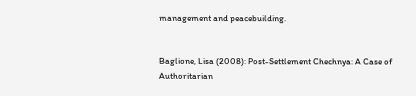management and peacebuilding.


Baglione, Lisa (2008): Post-Settlement Chechnya: A Case of Authoritarian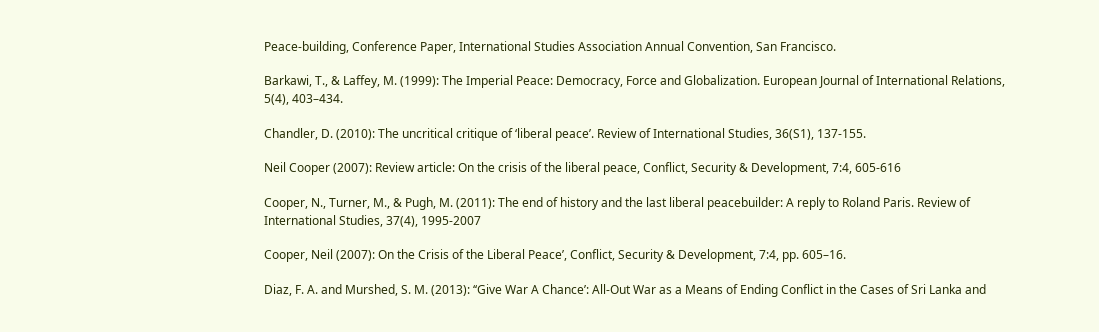Peace-building, Conference Paper, International Studies Association Annual Convention, San Francisco.

Barkawi, T., & Laffey, M. (1999): The Imperial Peace: Democracy, Force and Globalization. European Journal of International Relations, 5(4), 403–434.

Chandler, D. (2010): The uncritical critique of ‘liberal peace’. Review of International Studies, 36(S1), 137-155.

Neil Cooper (2007): Review article: On the crisis of the liberal peace, Conflict, Security & Development, 7:4, 605-616

Cooper, N., Turner, M., & Pugh, M. (2011): The end of history and the last liberal peacebuilder: A reply to Roland Paris. Review of International Studies, 37(4), 1995-2007

Cooper, Neil (2007): On the Crisis of the Liberal Peace’, Conflict, Security & Development, 7:4, pp. 605–16.

Diaz, F. A. and Murshed, S. M. (2013): ‘‘Give War A Chance’: All-Out War as a Means of Ending Conflict in the Cases of Sri Lanka and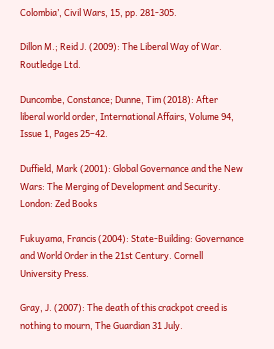Colombia’, Civil Wars, 15, pp. 281-305.

Dillon M.; Reid J. (2009): The Liberal Way of War. Routledge Ltd.

Duncombe, Constance; Dunne, Tim (2018): After liberal world order, International Affairs, Volume 94, Issue 1, Pages 25–42.

Duffield, Mark (2001): Global Governance and the New Wars: The Merging of Development and Security. London: Zed Books

Fukuyama, Francis (2004): State-Building: Governance and World Order in the 21st Century. Cornell University Press.

Gray, J. (2007): The death of this crackpot creed is nothing to mourn, The Guardian 31 July.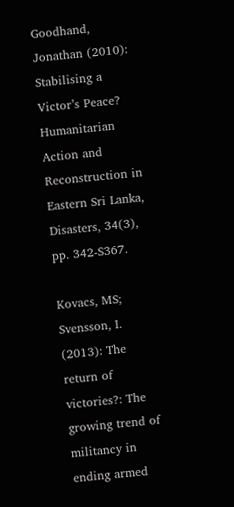Goodhand, Jonathan (2010): Stabilising a Victor’s Peace? Humanitarian Action and Reconstruction in Eastern Sri Lanka, Disasters, 34(3), pp. 342-S367.

Kovacs, MS; Svensson, I. (2013): The return of victories?: The growing trend of militancy in ending armed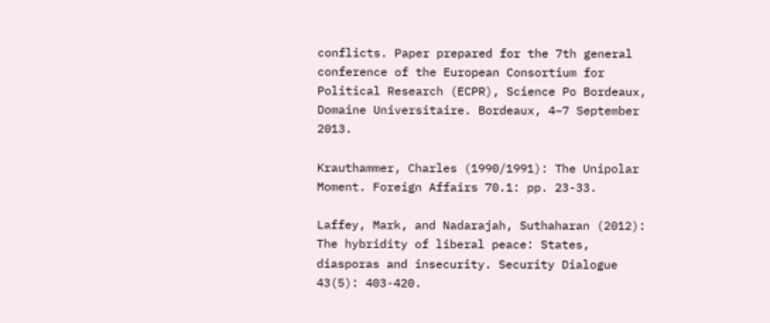conflicts. Paper prepared for the 7th general conference of the European Consortium for Political Research (ECPR), Science Po Bordeaux, Domaine Universitaire. Bordeaux, 4–7 September 2013.

Krauthammer, Charles (1990/1991): The Unipolar Moment. Foreign Affairs 70.1: pp. 23-33.

Laffey, Mark, and Nadarajah, Suthaharan (2012): The hybridity of liberal peace: States, diasporas and insecurity. Security Dialogue 43(5): 403-420.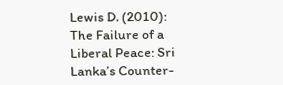Lewis D. (2010): The Failure of a Liberal Peace: Sri Lanka’s Counter-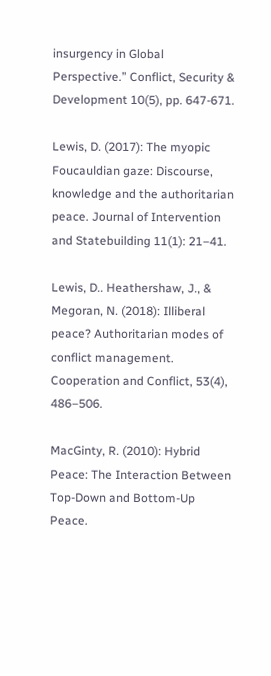insurgency in Global Perspective.” Conflict, Security & Development 10(5), pp. 647-671.

Lewis, D. (2017): The myopic Foucauldian gaze: Discourse, knowledge and the authoritarian peace. Journal of Intervention and Statebuilding 11(1): 21–41.

Lewis, D.. Heathershaw, J., & Megoran, N. (2018): Illiberal peace? Authoritarian modes of conflict management. Cooperation and Conflict, 53(4), 486–506.

MacGinty, R. (2010): Hybrid Peace: The Interaction Between Top-Down and Bottom-Up Peace.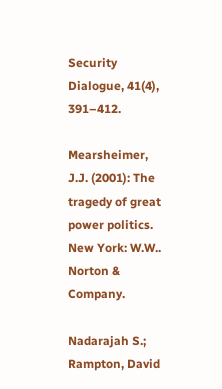Security Dialogue, 41(4), 391–412.

Mearsheimer, J.J. (2001): The tragedy of great power politics. New York: W.W.. Norton & Company.

Nadarajah S.; Rampton, David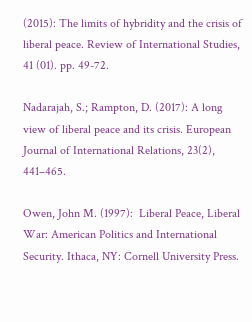(2015): The limits of hybridity and the crisis of liberal peace. Review of International Studies, 41 (01). pp. 49-72.

Nadarajah, S.; Rampton, D. (2017): A long view of liberal peace and its crisis. European Journal of International Relations, 23(2), 441–465.

Owen, John M. (1997):  Liberal Peace, Liberal War: American Politics and International Security. Ithaca, NY: Cornell University Press.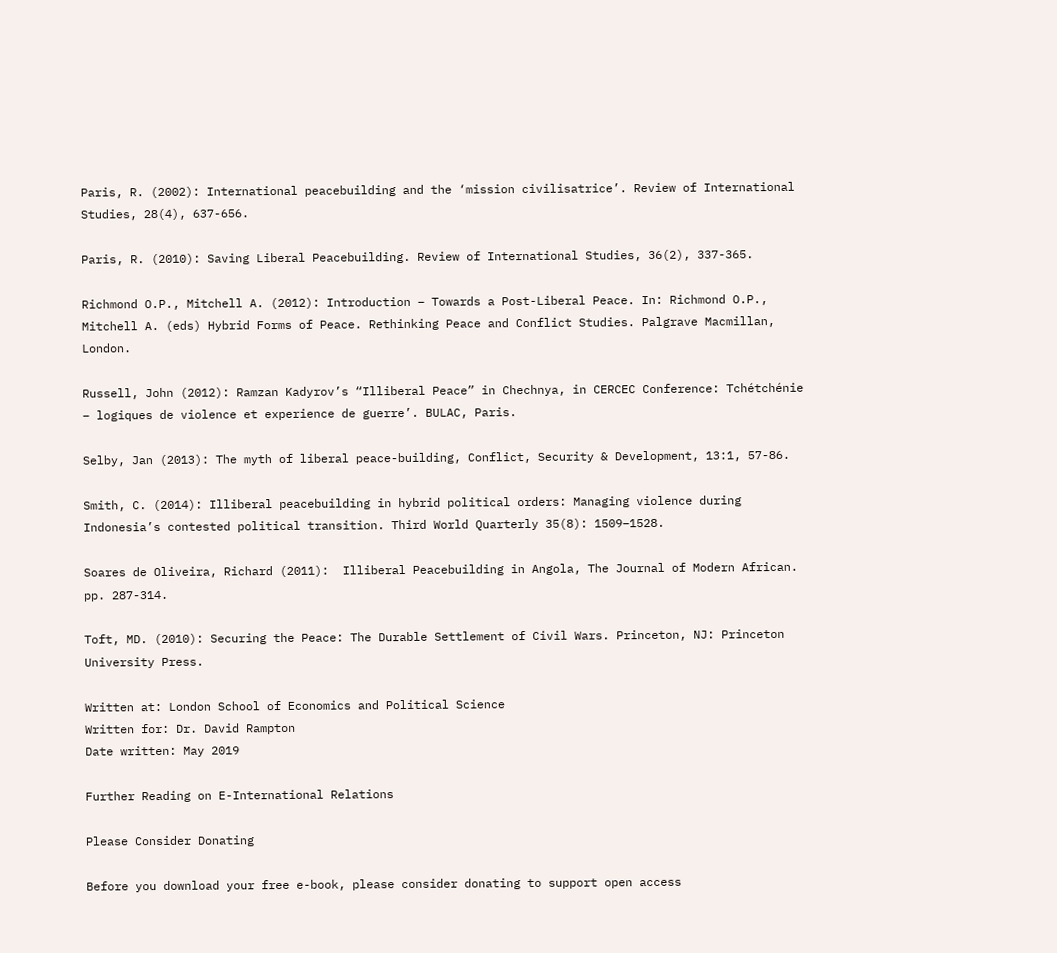Paris, R. (2002): International peacebuilding and the ‘mission civilisatrice’. Review of International Studies, 28(4), 637-656.

Paris, R. (2010): Saving Liberal Peacebuilding. Review of International Studies, 36(2), 337-365.

Richmond O.P., Mitchell A. (2012): Introduction – Towards a Post-Liberal Peace. In: Richmond O.P., Mitchell A. (eds) Hybrid Forms of Peace. Rethinking Peace and Conflict Studies. Palgrave Macmillan, London.

Russell, John (2012): Ramzan Kadyrov’s “Illiberal Peace” in Chechnya, in CERCEC Conference: Tchétchénie – logiques de violence et experience de guerre’. BULAC, Paris.

Selby, Jan (2013): The myth of liberal peace-building, Conflict, Security & Development, 13:1, 57-86.

Smith, C. (2014): Illiberal peacebuilding in hybrid political orders: Managing violence during Indonesia’s contested political transition. Third World Quarterly 35(8): 1509–1528.

Soares de Oliveira, Richard (2011):  Illiberal Peacebuilding in Angola, The Journal of Modern African. pp. 287-314.

Toft, MD. (2010): Securing the Peace: The Durable Settlement of Civil Wars. Princeton, NJ: Princeton University Press.

Written at: London School of Economics and Political Science
Written for: Dr. David Rampton
Date written: May 2019

Further Reading on E-International Relations

Please Consider Donating

Before you download your free e-book, please consider donating to support open access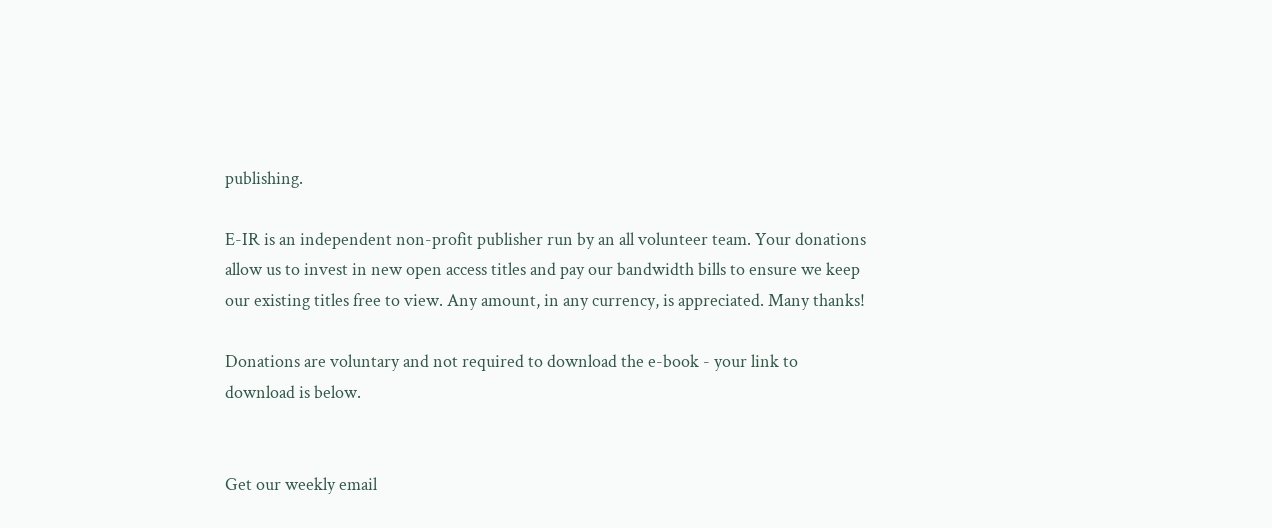publishing.

E-IR is an independent non-profit publisher run by an all volunteer team. Your donations allow us to invest in new open access titles and pay our bandwidth bills to ensure we keep our existing titles free to view. Any amount, in any currency, is appreciated. Many thanks!

Donations are voluntary and not required to download the e-book - your link to download is below.


Get our weekly email